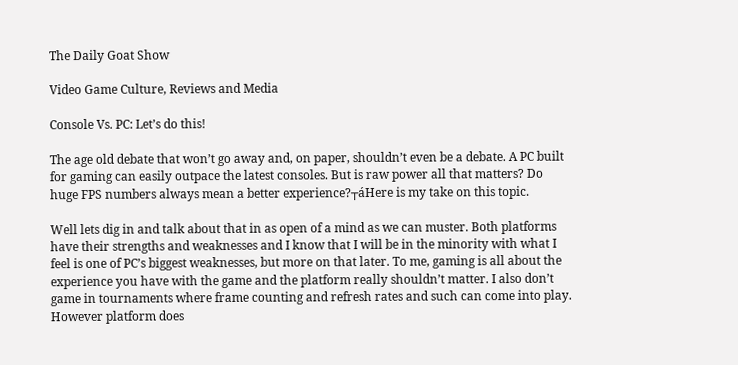The Daily Goat Show

Video Game Culture, Reviews and Media

Console Vs. PC: Let’s do this!

The age old debate that won’t go away and, on paper, shouldn’t even be a debate. A PC built for gaming can easily outpace the latest consoles. But is raw power all that matters? Do huge FPS numbers always mean a better experience?┬áHere is my take on this topic.

Well lets dig in and talk about that in as open of a mind as we can muster. Both platforms have their strengths and weaknesses and I know that I will be in the minority with what I feel is one of PC’s biggest weaknesses, but more on that later. To me, gaming is all about the experience you have with the game and the platform really shouldn’t matter. I also don’t game in tournaments where frame counting and refresh rates and such can come into play. However platform does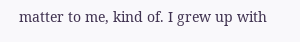matter to me, kind of. I grew up with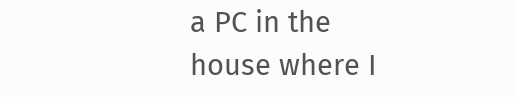a PC in the house where I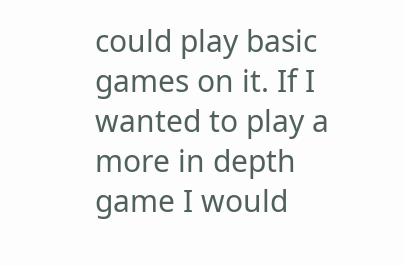could play basic games on it. If I wanted to play a more in depth game I would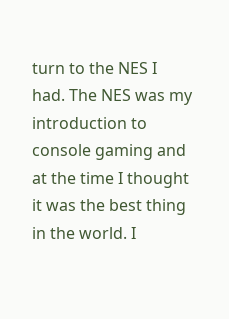turn to the NES I had. The NES was my introduction to console gaming and at the time I thought it was the best thing in the world. I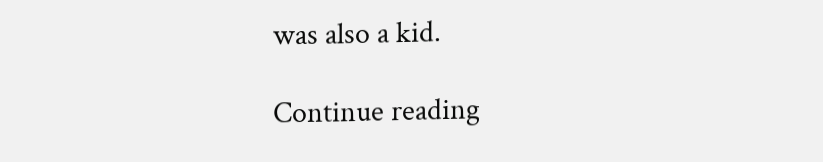was also a kid.

Continue reading